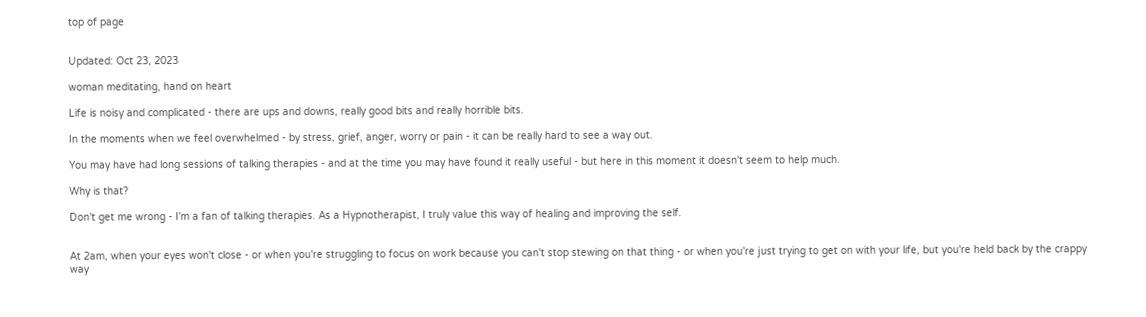top of page


Updated: Oct 23, 2023

woman meditating, hand on heart

Life is noisy and complicated - there are ups and downs, really good bits and really horrible bits.

In the moments when we feel overwhelmed - by stress, grief, anger, worry or pain - it can be really hard to see a way out.

You may have had long sessions of talking therapies - and at the time you may have found it really useful - but here in this moment it doesn't seem to help much.

Why is that?

Don't get me wrong - I'm a fan of talking therapies. As a Hypnotherapist, I truly value this way of healing and improving the self.


At 2am, when your eyes won't close - or when you're struggling to focus on work because you can't stop stewing on that thing - or when you're just trying to get on with your life, but you're held back by the crappy way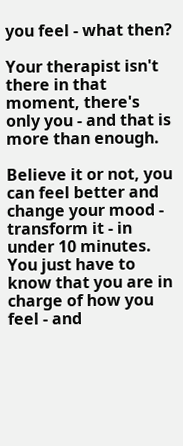you feel - what then?

Your therapist isn't there in that moment, there's only you - and that is more than enough.

Believe it or not, you can feel better and change your mood - transform it - in under 10 minutes. You just have to know that you are in charge of how you feel - and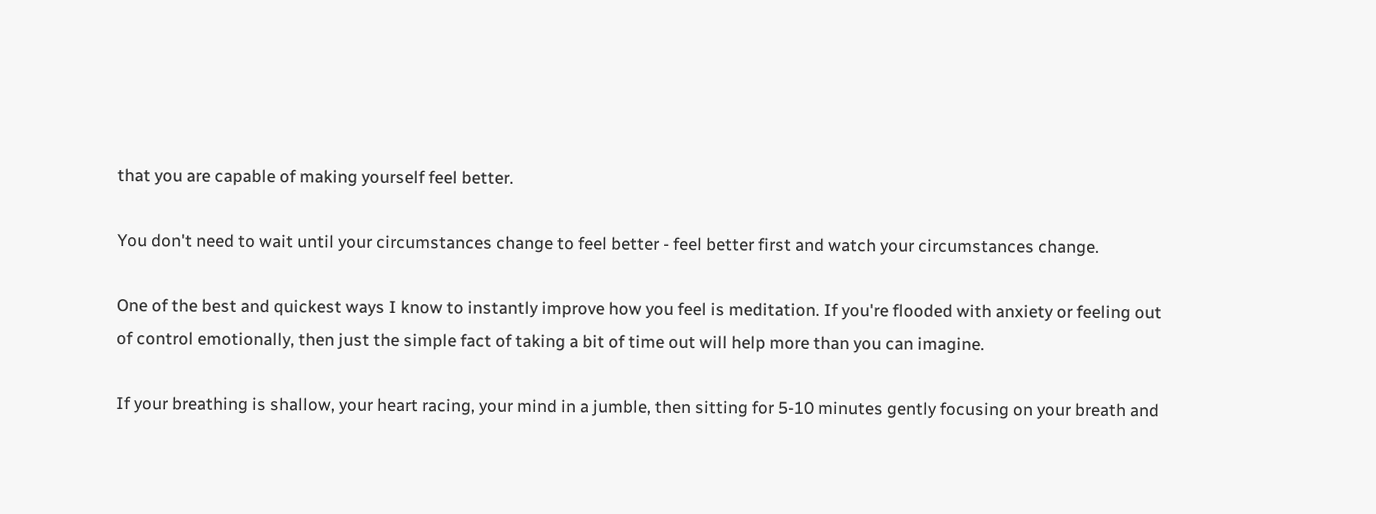that you are capable of making yourself feel better.

You don't need to wait until your circumstances change to feel better - feel better first and watch your circumstances change.

One of the best and quickest ways I know to instantly improve how you feel is meditation. If you're flooded with anxiety or feeling out of control emotionally, then just the simple fact of taking a bit of time out will help more than you can imagine.

If your breathing is shallow, your heart racing, your mind in a jumble, then sitting for 5-10 minutes gently focusing on your breath and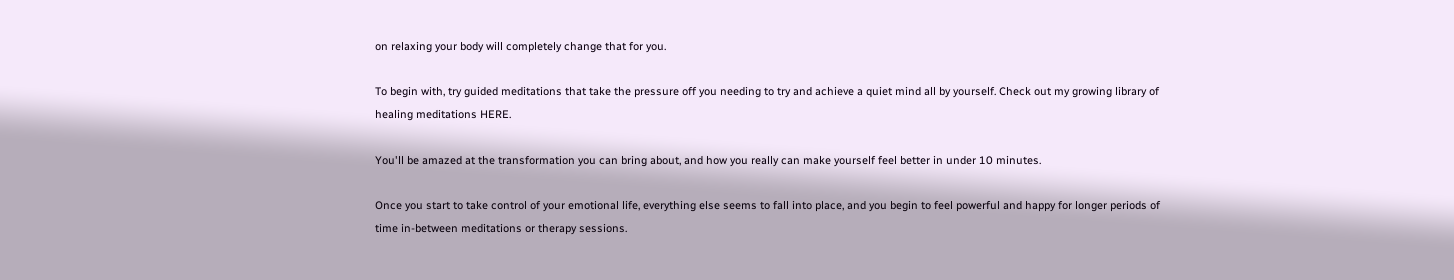on relaxing your body will completely change that for you.

To begin with, try guided meditations that take the pressure off you needing to try and achieve a quiet mind all by yourself. Check out my growing library of healing meditations HERE.

You'll be amazed at the transformation you can bring about, and how you really can make yourself feel better in under 10 minutes.

Once you start to take control of your emotional life, everything else seems to fall into place, and you begin to feel powerful and happy for longer periods of time in-between meditations or therapy sessions.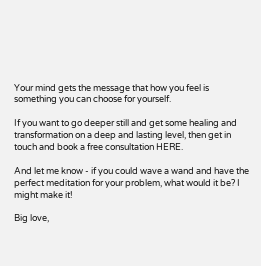Your mind gets the message that how you feel is something you can choose for yourself.

If you want to go deeper still and get some healing and transformation on a deep and lasting level, then get in touch and book a free consultation HERE.

And let me know - if you could wave a wand and have the perfect meditation for your problem, what would it be? I might make it!

Big love,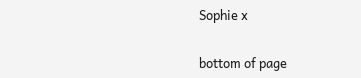Sophie x


bottom of page